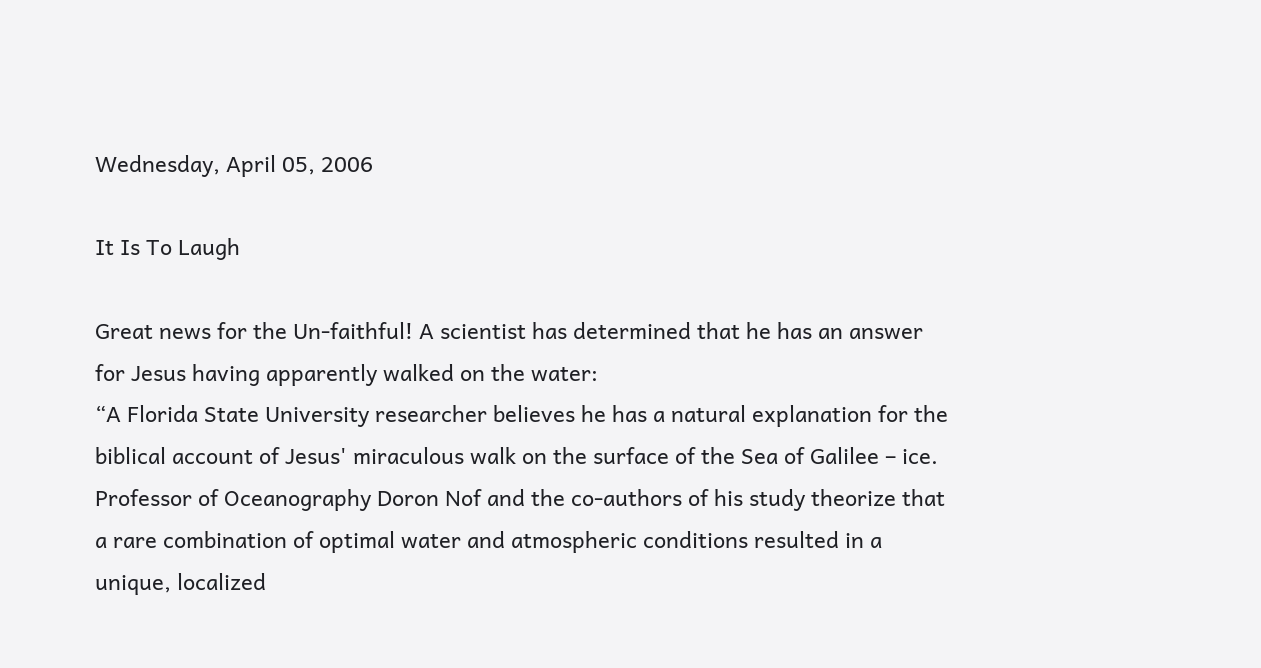Wednesday, April 05, 2006

It Is To Laugh

Great news for the Un-faithful! A scientist has determined that he has an answer for Jesus having apparently walked on the water:
“A Florida State University researcher believes he has a natural explanation for the biblical account of Jesus' miraculous walk on the surface of the Sea of Galilee – ice.
Professor of Oceanography Doron Nof and the co-authors of his study theorize that a rare combination of optimal water and atmospheric conditions resulted in a unique, localized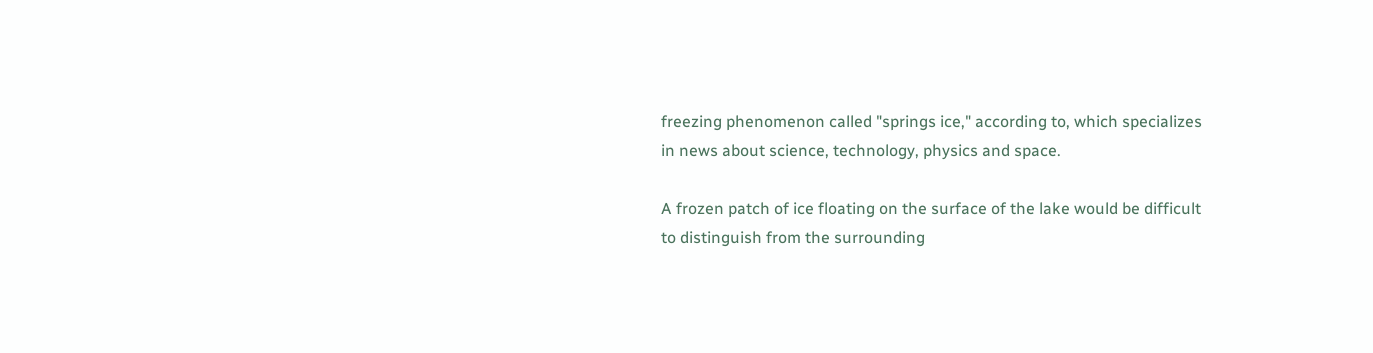freezing phenomenon called "springs ice," according to, which specializes in news about science, technology, physics and space.

A frozen patch of ice floating on the surface of the lake would be difficult to distinguish from the surrounding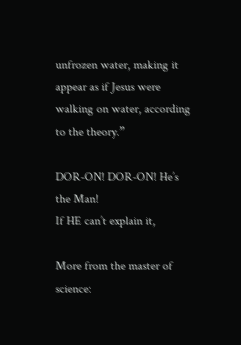unfrozen water, making it appear as if Jesus were walking on water, according to the theory.”

DOR-ON! DOR-ON! He’s the Man!
If HE can’t explain it,

More from the master of science: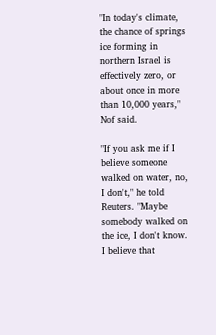"In today's climate, the chance of springs ice forming in northern Israel is effectively zero, or about once in more than 10,000 years," Nof said.

"If you ask me if I believe someone walked on water, no, I don't," he told Reuters. "Maybe somebody walked on the ice, I don't know. I believe that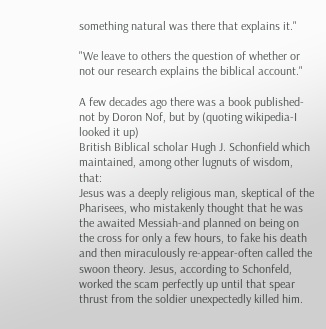something natural was there that explains it."

"We leave to others the question of whether or not our research explains the biblical account."

A few decades ago there was a book published-not by Doron Nof, but by (quoting wikipedia-I looked it up)
British Biblical scholar Hugh J. Schonfield which maintained, among other lugnuts of wisdom, that:
Jesus was a deeply religious man, skeptical of the Pharisees, who mistakenly thought that he was the awaited Messiah-and planned on being on the cross for only a few hours, to fake his death and then miraculously re-appear-often called the swoon theory. Jesus, according to Schonfeld, worked the scam perfectly up until that spear thrust from the soldier unexpectedly killed him.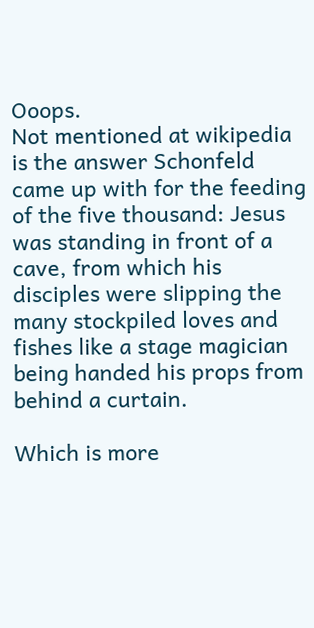Ooops.
Not mentioned at wikipedia is the answer Schonfeld came up with for the feeding of the five thousand: Jesus was standing in front of a cave, from which his disciples were slipping the many stockpiled loves and fishes like a stage magician being handed his props from behind a curtain.

Which is more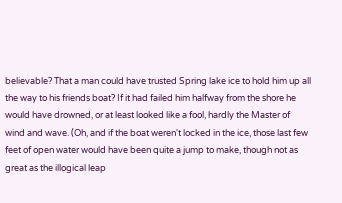believable? That a man could have trusted Spring lake ice to hold him up all the way to his friends boat? If it had failed him halfway from the shore he would have drowned, or at least looked like a fool, hardly the Master of wind and wave. (Oh, and if the boat weren't locked in the ice, those last few feet of open water would have been quite a jump to make, though not as great as the illogical leap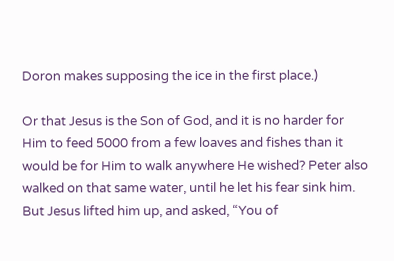Doron makes supposing the ice in the first place.)

Or that Jesus is the Son of God, and it is no harder for Him to feed 5000 from a few loaves and fishes than it would be for Him to walk anywhere He wished? Peter also walked on that same water, until he let his fear sink him. But Jesus lifted him up, and asked, “You of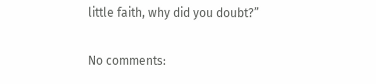little faith, why did you doubt?”

No comments: